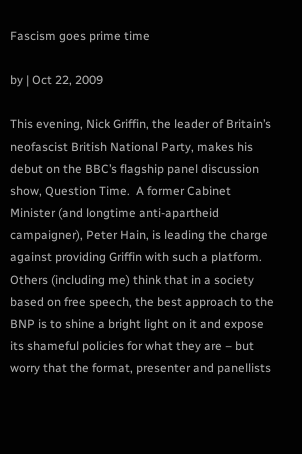Fascism goes prime time

by | Oct 22, 2009

This evening, Nick Griffin, the leader of Britain’s neofascist British National Party, makes his debut on the BBC’s flagship panel discussion show, Question Time.  A former Cabinet Minister (and longtime anti-apartheid campaigner), Peter Hain, is leading the charge against providing Griffin with such a platform.  Others (including me) think that in a society based on free speech, the best approach to the BNP is to shine a bright light on it and expose its shameful policies for what they are – but worry that the format, presenter and panellists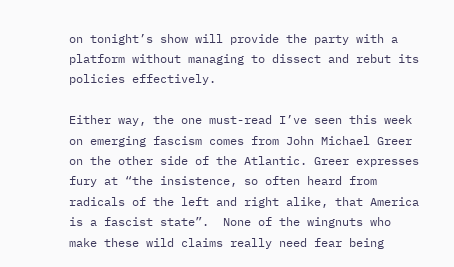on tonight’s show will provide the party with a platform without managing to dissect and rebut its policies effectively.

Either way, the one must-read I’ve seen this week on emerging fascism comes from John Michael Greer on the other side of the Atlantic. Greer expresses fury at “the insistence, so often heard from radicals of the left and right alike, that America is a fascist state”.  None of the wingnuts who make these wild claims really need fear being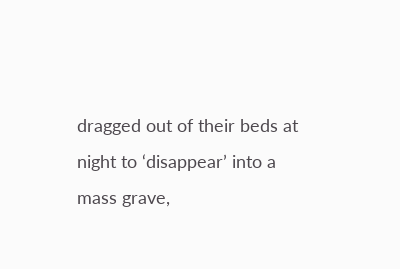dragged out of their beds at night to ‘disappear’ into a mass grave,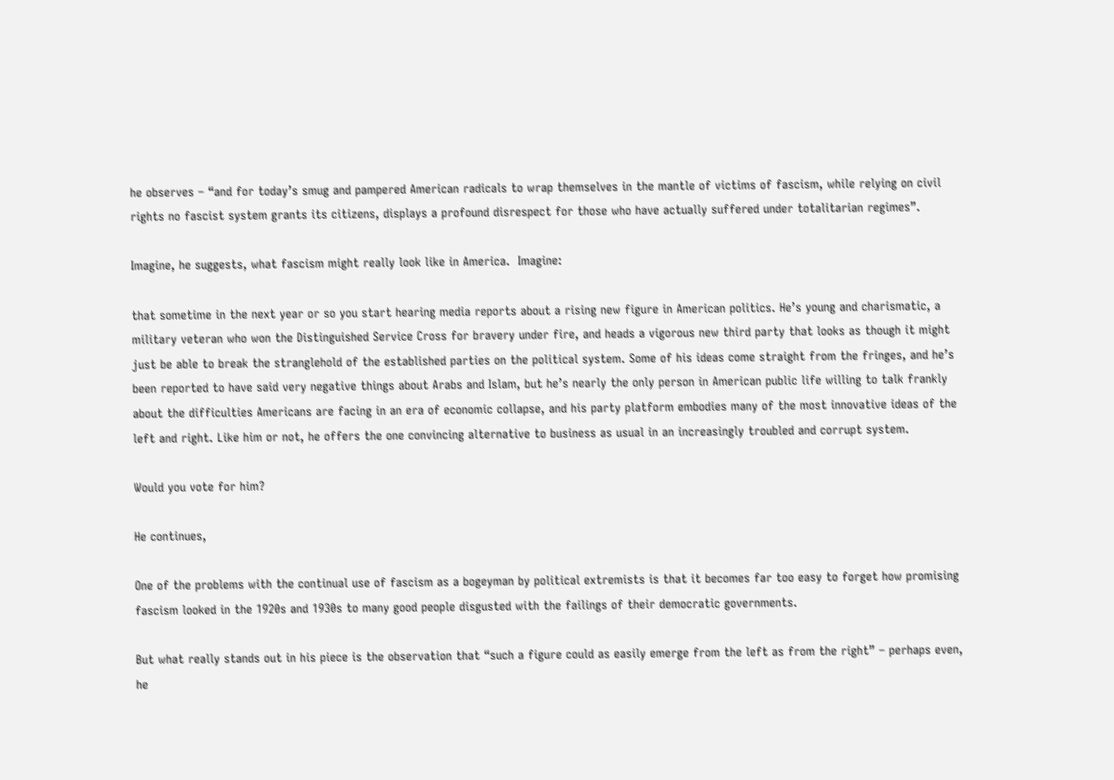he observes – “and for today’s smug and pampered American radicals to wrap themselves in the mantle of victims of fascism, while relying on civil rights no fascist system grants its citizens, displays a profound disrespect for those who have actually suffered under totalitarian regimes”.

Imagine, he suggests, what fascism might really look like in America.  Imagine:

that sometime in the next year or so you start hearing media reports about a rising new figure in American politics. He’s young and charismatic, a military veteran who won the Distinguished Service Cross for bravery under fire, and heads a vigorous new third party that looks as though it might just be able to break the stranglehold of the established parties on the political system. Some of his ideas come straight from the fringes, and he’s been reported to have said very negative things about Arabs and Islam, but he’s nearly the only person in American public life willing to talk frankly about the difficulties Americans are facing in an era of economic collapse, and his party platform embodies many of the most innovative ideas of the left and right. Like him or not, he offers the one convincing alternative to business as usual in an increasingly troubled and corrupt system.

Would you vote for him?

He continues,

One of the problems with the continual use of fascism as a bogeyman by political extremists is that it becomes far too easy to forget how promising fascism looked in the 1920s and 1930s to many good people disgusted with the failings of their democratic governments.

But what really stands out in his piece is the observation that “such a figure could as easily emerge from the left as from the right” – perhaps even, he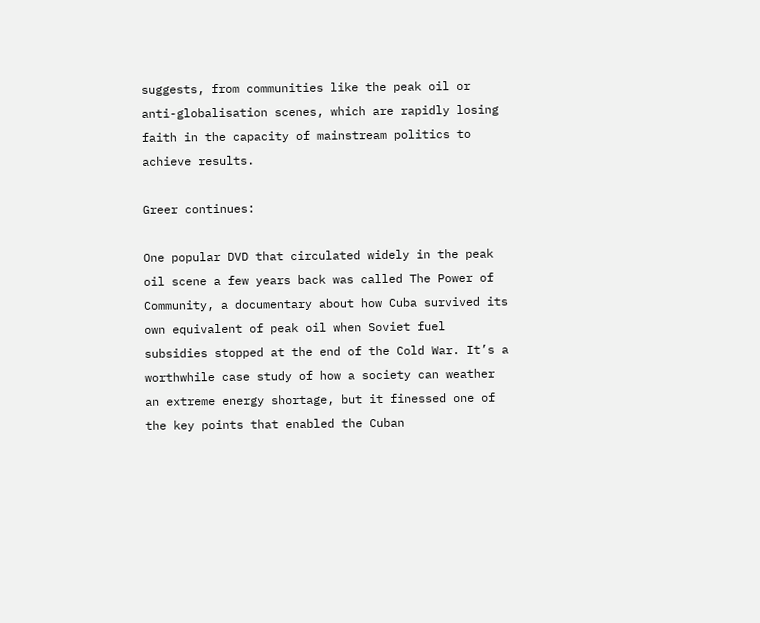suggests, from communities like the peak oil or anti-globalisation scenes, which are rapidly losing faith in the capacity of mainstream politics to achieve results.

Greer continues:

One popular DVD that circulated widely in the peak oil scene a few years back was called The Power of Community, a documentary about how Cuba survived its own equivalent of peak oil when Soviet fuel subsidies stopped at the end of the Cold War. It’s a worthwhile case study of how a society can weather an extreme energy shortage, but it finessed one of the key points that enabled the Cuban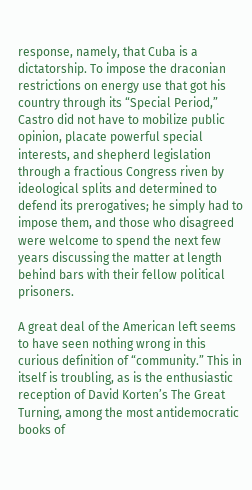response, namely, that Cuba is a dictatorship. To impose the draconian restrictions on energy use that got his country through its “Special Period,” Castro did not have to mobilize public opinion, placate powerful special interests, and shepherd legislation through a fractious Congress riven by ideological splits and determined to defend its prerogatives; he simply had to impose them, and those who disagreed were welcome to spend the next few years discussing the matter at length behind bars with their fellow political prisoners.

A great deal of the American left seems to have seen nothing wrong in this curious definition of “community.” This in itself is troubling, as is the enthusiastic reception of David Korten’s The Great Turning, among the most antidemocratic books of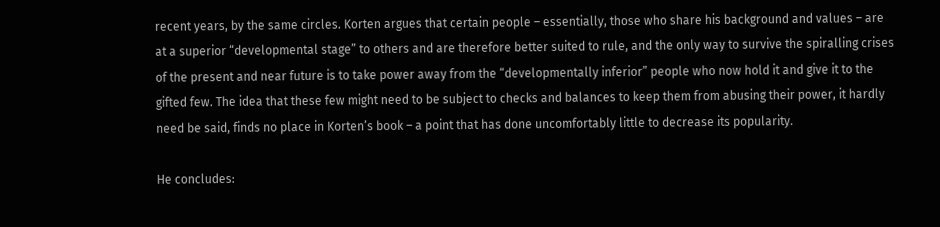recent years, by the same circles. Korten argues that certain people – essentially, those who share his background and values – are at a superior “developmental stage” to others and are therefore better suited to rule, and the only way to survive the spiralling crises of the present and near future is to take power away from the “developmentally inferior” people who now hold it and give it to the gifted few. The idea that these few might need to be subject to checks and balances to keep them from abusing their power, it hardly need be said, finds no place in Korten’s book – a point that has done uncomfortably little to decrease its popularity.

He concludes: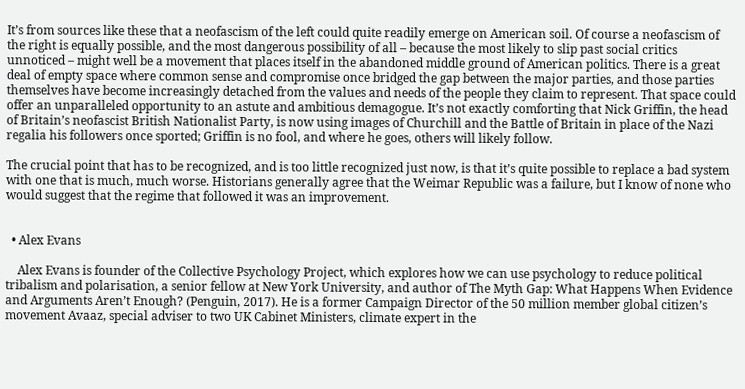It’s from sources like these that a neofascism of the left could quite readily emerge on American soil. Of course a neofascism of the right is equally possible, and the most dangerous possibility of all – because the most likely to slip past social critics unnoticed – might well be a movement that places itself in the abandoned middle ground of American politics. There is a great deal of empty space where common sense and compromise once bridged the gap between the major parties, and those parties themselves have become increasingly detached from the values and needs of the people they claim to represent. That space could offer an unparalleled opportunity to an astute and ambitious demagogue. It’s not exactly comforting that Nick Griffin, the head of Britain’s neofascist British Nationalist Party, is now using images of Churchill and the Battle of Britain in place of the Nazi regalia his followers once sported; Griffin is no fool, and where he goes, others will likely follow.

The crucial point that has to be recognized, and is too little recognized just now, is that it’s quite possible to replace a bad system with one that is much, much worse. Historians generally agree that the Weimar Republic was a failure, but I know of none who would suggest that the regime that followed it was an improvement.


  • Alex Evans

    Alex Evans is founder of the Collective Psychology Project, which explores how we can use psychology to reduce political tribalism and polarisation, a senior fellow at New York University, and author of The Myth Gap: What Happens When Evidence and Arguments Aren’t Enough? (Penguin, 2017). He is a former Campaign Director of the 50 million member global citizen’s movement Avaaz, special adviser to two UK Cabinet Ministers, climate expert in the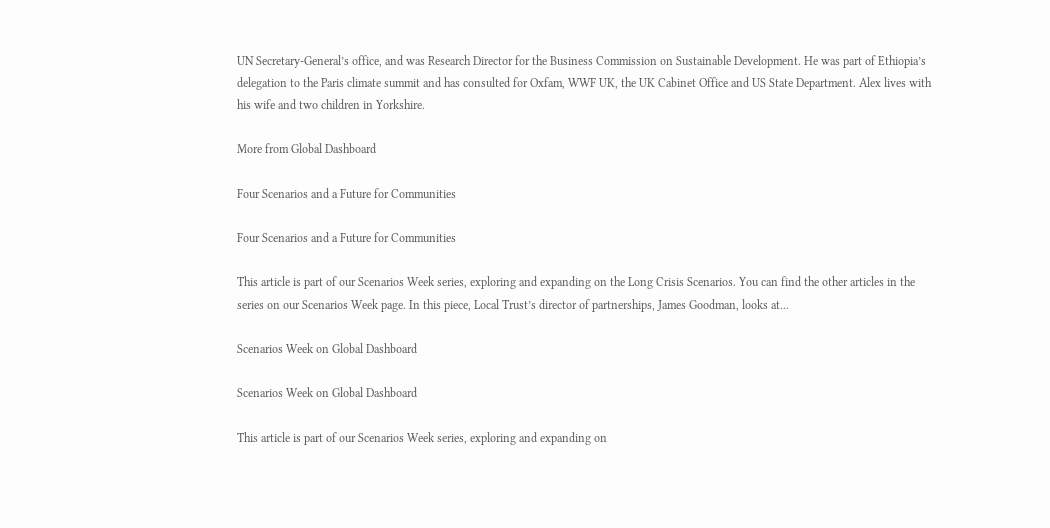UN Secretary-General’s office, and was Research Director for the Business Commission on Sustainable Development. He was part of Ethiopia’s delegation to the Paris climate summit and has consulted for Oxfam, WWF UK, the UK Cabinet Office and US State Department. Alex lives with his wife and two children in Yorkshire.

More from Global Dashboard

Four Scenarios and a Future for Communities

Four Scenarios and a Future for Communities

This article is part of our Scenarios Week series, exploring and expanding on the Long Crisis Scenarios. You can find the other articles in the series on our Scenarios Week page. In this piece, Local Trust’s director of partnerships, James Goodman, looks at...

Scenarios Week on Global Dashboard

Scenarios Week on Global Dashboard

This article is part of our Scenarios Week series, exploring and expanding on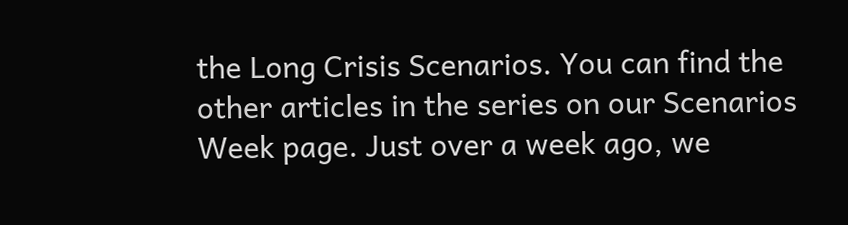the Long Crisis Scenarios. You can find the other articles in the series on our Scenarios Week page. Just over a week ago, we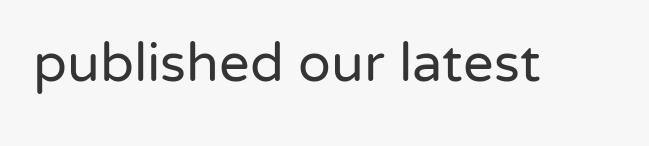published our latest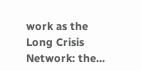work as the Long Crisis Network: the...